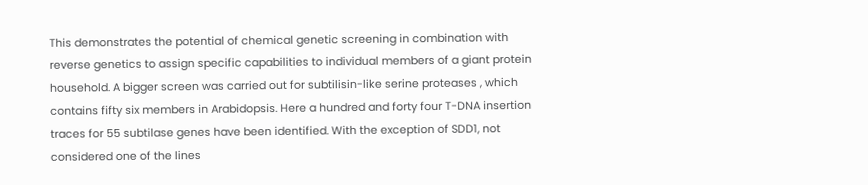This demonstrates the potential of chemical genetic screening in combination with reverse genetics to assign specific capabilities to individual members of a giant protein household. A bigger screen was carried out for subtilisin-like serine proteases , which contains fifty six members in Arabidopsis. Here a hundred and forty four T-DNA insertion traces for 55 subtilase genes have been identified. With the exception of SDD1, not considered one of the lines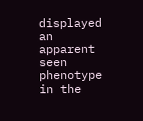displayed an apparent seen phenotype in the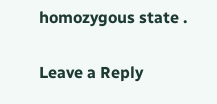homozygous state .

Leave a Reply